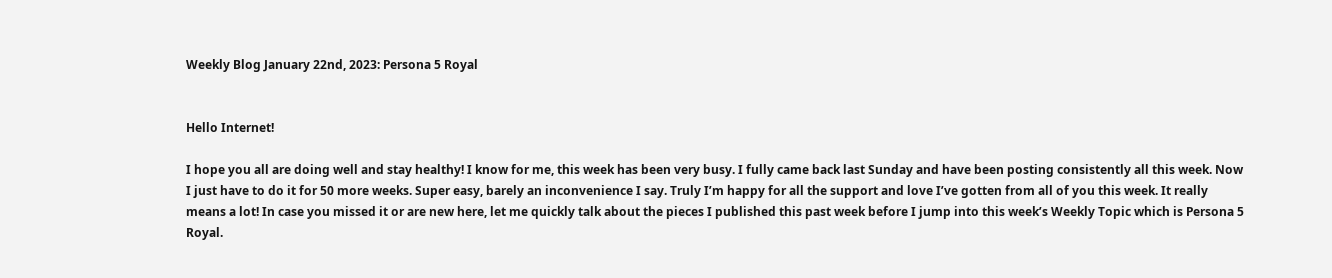Weekly Blog January 22nd, 2023: Persona 5 Royal


Hello Internet!

I hope you all are doing well and stay healthy! I know for me, this week has been very busy. I fully came back last Sunday and have been posting consistently all this week. Now I just have to do it for 50 more weeks. Super easy, barely an inconvenience I say. Truly I’m happy for all the support and love I’ve gotten from all of you this week. It really means a lot! In case you missed it or are new here, let me quickly talk about the pieces I published this past week before I jump into this week’s Weekly Topic which is Persona 5 Royal.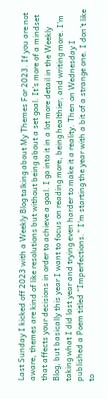Last Sunday I kicked off 2023 with a Weekly Blog talking about My Themes For 2023. If you are not aware, themes are kind of like resolutions but without being about a set goal. It’s more of a mindset that affects your decisions in order to achieve a goal. I go into it in a lot more detail in the Weekly Blog, but basically this year I want to focus on reading more, being healthier, and writing more. I’m taking what I did last year and trying even harder to make it a reality. Then on Wednesday I published a Poem titled “Imperfections.” I’m starting the year with a bit of a strange one. I don’t like to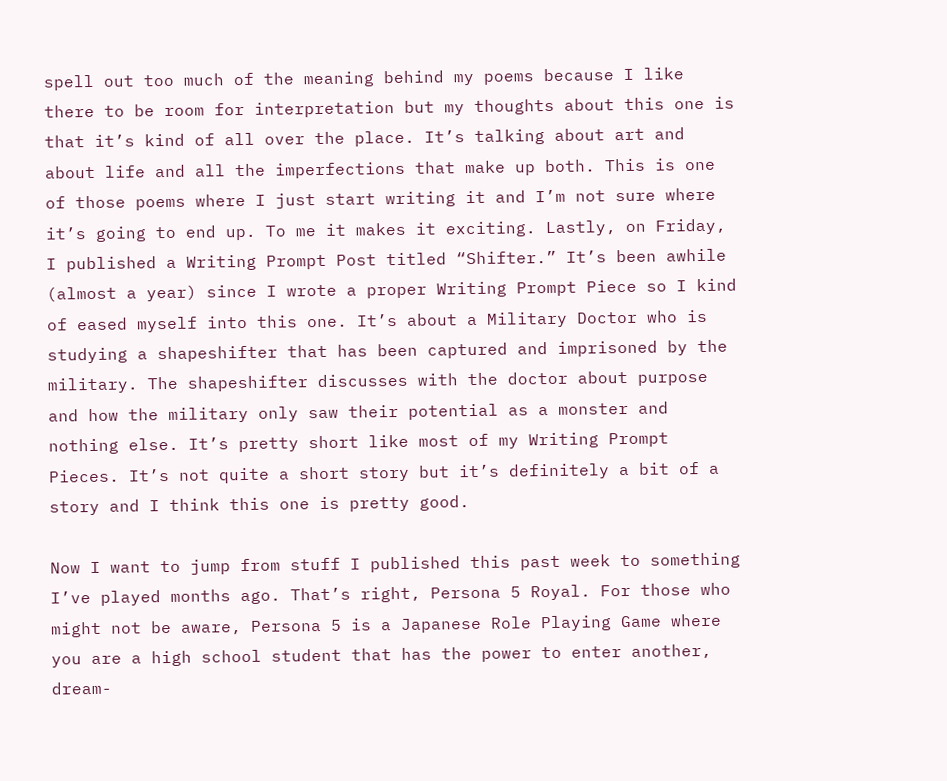spell out too much of the meaning behind my poems because I like there to be room for interpretation but my thoughts about this one is that it’s kind of all over the place. It’s talking about art and about life and all the imperfections that make up both. This is one of those poems where I just start writing it and I’m not sure where it’s going to end up. To me it makes it exciting. Lastly, on Friday, I published a Writing Prompt Post titled “Shifter.” It’s been awhile (almost a year) since I wrote a proper Writing Prompt Piece so I kind of eased myself into this one. It’s about a Military Doctor who is studying a shapeshifter that has been captured and imprisoned by the military. The shapeshifter discusses with the doctor about purpose and how the military only saw their potential as a monster and nothing else. It’s pretty short like most of my Writing Prompt Pieces. It’s not quite a short story but it’s definitely a bit of a story and I think this one is pretty good.

Now I want to jump from stuff I published this past week to something I’ve played months ago. That’s right, Persona 5 Royal. For those who might not be aware, Persona 5 is a Japanese Role Playing Game where you are a high school student that has the power to enter another, dream-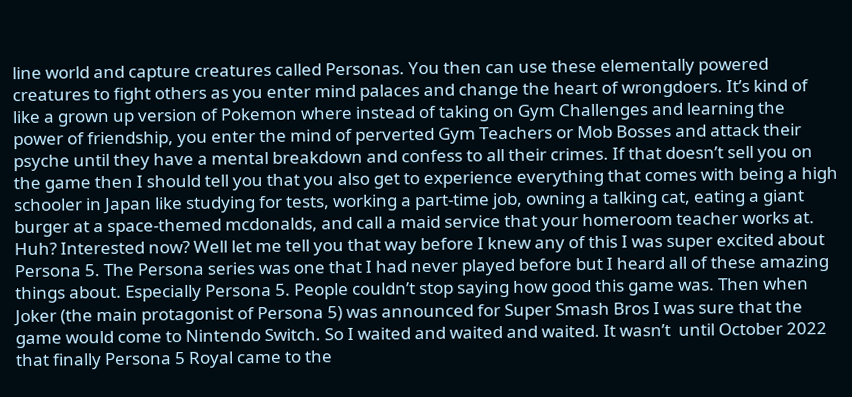line world and capture creatures called Personas. You then can use these elementally powered creatures to fight others as you enter mind palaces and change the heart of wrongdoers. It’s kind of like a grown up version of Pokemon where instead of taking on Gym Challenges and learning the power of friendship, you enter the mind of perverted Gym Teachers or Mob Bosses and attack their psyche until they have a mental breakdown and confess to all their crimes. If that doesn’t sell you on the game then I should tell you that you also get to experience everything that comes with being a high schooler in Japan like studying for tests, working a part-time job, owning a talking cat, eating a giant burger at a space-themed mcdonalds, and call a maid service that your homeroom teacher works at. Huh? Interested now? Well let me tell you that way before I knew any of this I was super excited about Persona 5. The Persona series was one that I had never played before but I heard all of these amazing things about. Especially Persona 5. People couldn’t stop saying how good this game was. Then when Joker (the main protagonist of Persona 5) was announced for Super Smash Bros I was sure that the game would come to Nintendo Switch. So I waited and waited and waited. It wasn’t  until October 2022 that finally Persona 5 Royal came to the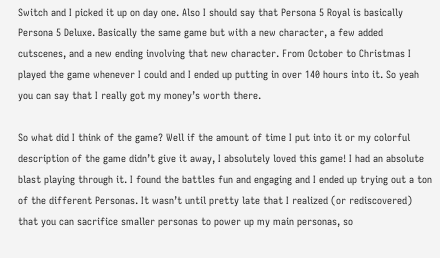Switch and I picked it up on day one. Also I should say that Persona 5 Royal is basically Persona 5 Deluxe. Basically the same game but with a new character, a few added cutscenes, and a new ending involving that new character. From October to Christmas I played the game whenever I could and I ended up putting in over 140 hours into it. So yeah you can say that I really got my money’s worth there.

So what did I think of the game? Well if the amount of time I put into it or my colorful description of the game didn’t give it away, I absolutely loved this game! I had an absolute blast playing through it. I found the battles fun and engaging and I ended up trying out a ton of the different Personas. It wasn’t until pretty late that I realized (or rediscovered) that you can sacrifice smaller personas to power up my main personas, so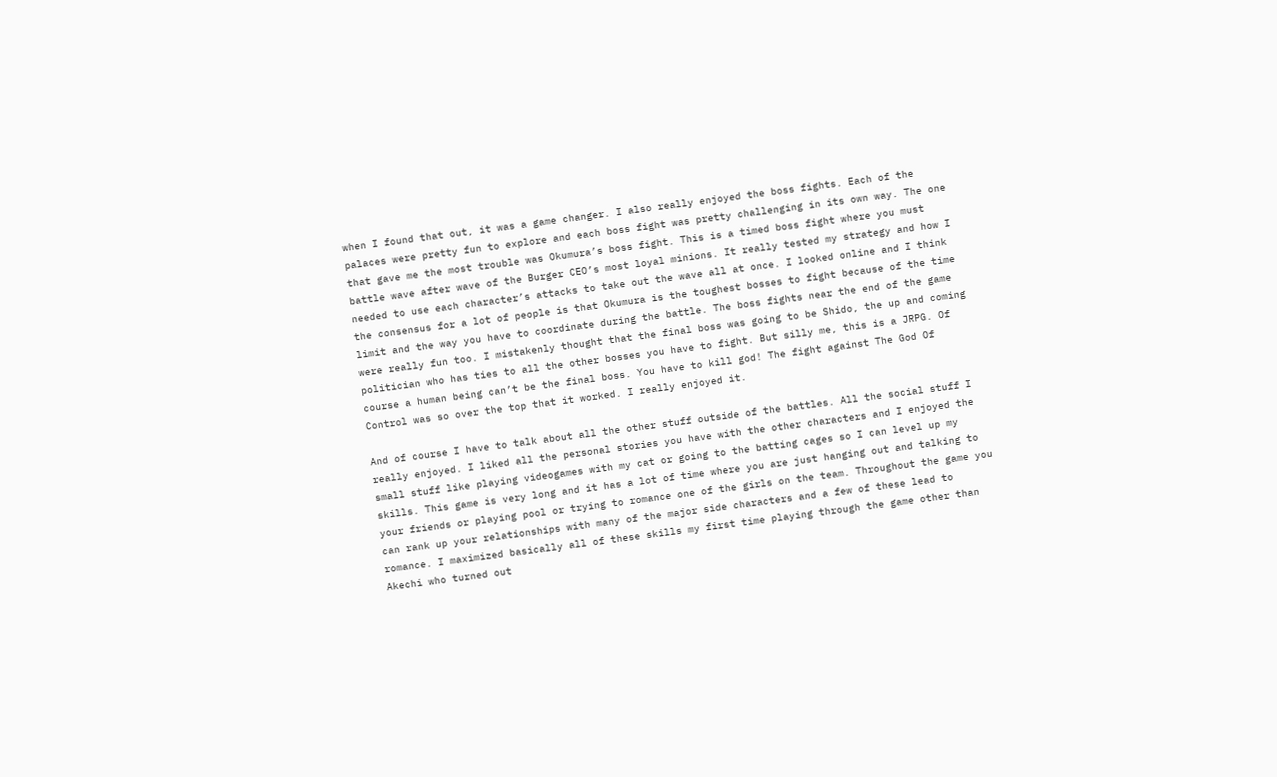when I found that out, it was a game changer. I also really enjoyed the boss fights. Each of the palaces were pretty fun to explore and each boss fight was pretty challenging in its own way. The one that gave me the most trouble was Okumura’s boss fight. This is a timed boss fight where you must battle wave after wave of the Burger CEO’s most loyal minions. It really tested my strategy and how I needed to use each character’s attacks to take out the wave all at once. I looked online and I think the consensus for a lot of people is that Okumura is the toughest bosses to fight because of the time limit and the way you have to coordinate during the battle. The boss fights near the end of the game were really fun too. I mistakenly thought that the final boss was going to be Shido, the up and coming politician who has ties to all the other bosses you have to fight. But silly me, this is a JRPG. Of course a human being can’t be the final boss. You have to kill god! The fight against The God Of Control was so over the top that it worked. I really enjoyed it.

And of course I have to talk about all the other stuff outside of the battles. All the social stuff I really enjoyed. I liked all the personal stories you have with the other characters and I enjoyed the small stuff like playing videogames with my cat or going to the batting cages so I can level up my skills. This game is very long and it has a lot of time where you are just hanging out and talking to your friends or playing pool or trying to romance one of the girls on the team. Throughout the game you can rank up your relationships with many of the major side characters and a few of these lead to romance. I maximized basically all of these skills my first time playing through the game other than Akechi who turned out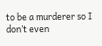to be a murderer so I don’t even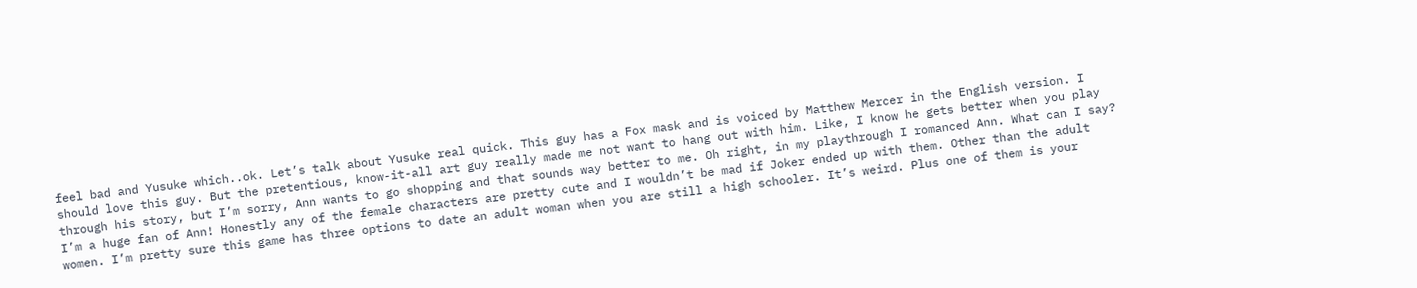feel bad and Yusuke which..ok. Let’s talk about Yusuke real quick. This guy has a Fox mask and is voiced by Matthew Mercer in the English version. I should love this guy. But the pretentious, know-it-all art guy really made me not want to hang out with him. Like, I know he gets better when you play through his story, but I’m sorry, Ann wants to go shopping and that sounds way better to me. Oh right, in my playthrough I romanced Ann. What can I say? I’m a huge fan of Ann! Honestly any of the female characters are pretty cute and I wouldn’t be mad if Joker ended up with them. Other than the adult women. I’m pretty sure this game has three options to date an adult woman when you are still a high schooler. It’s weird. Plus one of them is your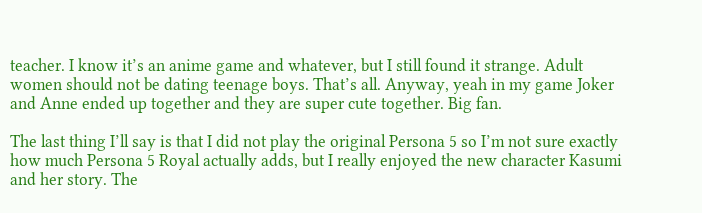teacher. I know it’s an anime game and whatever, but I still found it strange. Adult women should not be dating teenage boys. That’s all. Anyway, yeah in my game Joker and Anne ended up together and they are super cute together. Big fan.

The last thing I’ll say is that I did not play the original Persona 5 so I’m not sure exactly how much Persona 5 Royal actually adds, but I really enjoyed the new character Kasumi and her story. The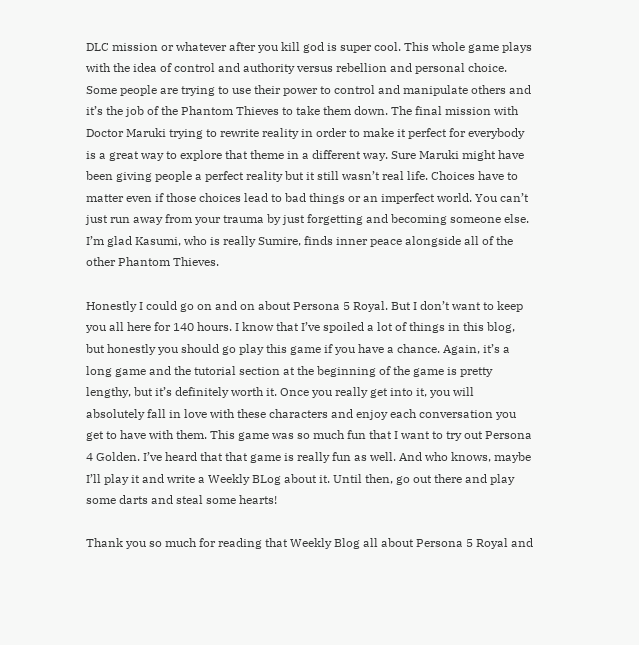DLC mission or whatever after you kill god is super cool. This whole game plays with the idea of control and authority versus rebellion and personal choice. Some people are trying to use their power to control and manipulate others and it’s the job of the Phantom Thieves to take them down. The final mission with Doctor Maruki trying to rewrite reality in order to make it perfect for everybody is a great way to explore that theme in a different way. Sure Maruki might have been giving people a perfect reality but it still wasn’t real life. Choices have to matter even if those choices lead to bad things or an imperfect world. You can’t just run away from your trauma by just forgetting and becoming someone else. I’m glad Kasumi, who is really Sumire, finds inner peace alongside all of the other Phantom Thieves.

Honestly I could go on and on about Persona 5 Royal. But I don’t want to keep you all here for 140 hours. I know that I’ve spoiled a lot of things in this blog, but honestly you should go play this game if you have a chance. Again, it’s a long game and the tutorial section at the beginning of the game is pretty lengthy, but it’s definitely worth it. Once you really get into it, you will absolutely fall in love with these characters and enjoy each conversation you get to have with them. This game was so much fun that I want to try out Persona 4 Golden. I’ve heard that that game is really fun as well. And who knows, maybe I’ll play it and write a Weekly BLog about it. Until then, go out there and play some darts and steal some hearts!

Thank you so much for reading that Weekly Blog all about Persona 5 Royal and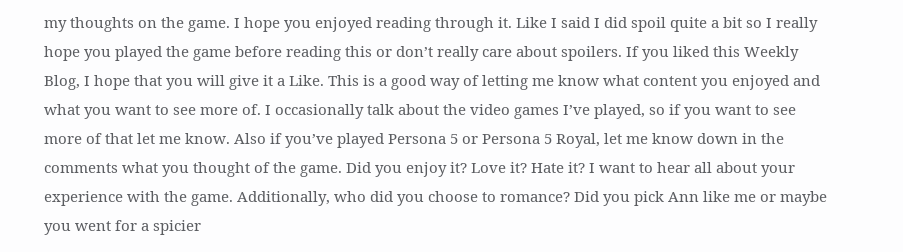my thoughts on the game. I hope you enjoyed reading through it. Like I said I did spoil quite a bit so I really hope you played the game before reading this or don’t really care about spoilers. If you liked this Weekly Blog, I hope that you will give it a Like. This is a good way of letting me know what content you enjoyed and what you want to see more of. I occasionally talk about the video games I’ve played, so if you want to see more of that let me know. Also if you’ve played Persona 5 or Persona 5 Royal, let me know down in the comments what you thought of the game. Did you enjoy it? Love it? Hate it? I want to hear all about your experience with the game. Additionally, who did you choose to romance? Did you pick Ann like me or maybe you went for a spicier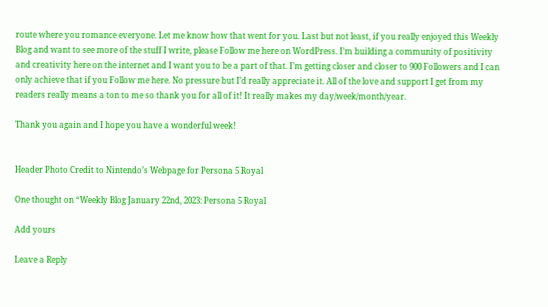route where you romance everyone. Let me know how that went for you. Last but not least, if you really enjoyed this Weekly Blog and want to see more of the stuff I write, please Follow me here on WordPress. I’m building a community of positivity and creativity here on the internet and I want you to be a part of that. I’m getting closer and closer to 900 Followers and I can only achieve that if you Follow me here. No pressure but I’d really appreciate it. All of the love and support I get from my readers really means a ton to me so thank you for all of it! It really makes my day/week/month/year.

Thank you again and I hope you have a wonderful week!


Header Photo Credit to Nintendo’s Webpage for Persona 5 Royal

One thought on “Weekly Blog January 22nd, 2023: Persona 5 Royal

Add yours

Leave a Reply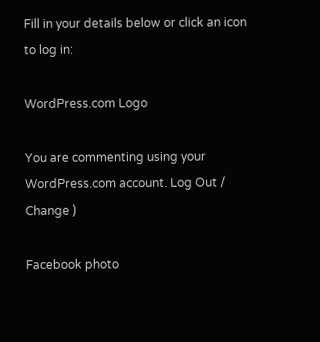Fill in your details below or click an icon to log in:

WordPress.com Logo

You are commenting using your WordPress.com account. Log Out /  Change )

Facebook photo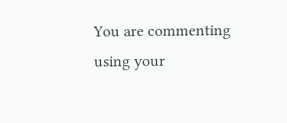You are commenting using your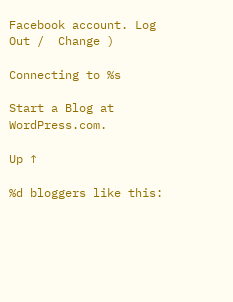Facebook account. Log Out /  Change )

Connecting to %s

Start a Blog at WordPress.com.

Up ↑

%d bloggers like this: